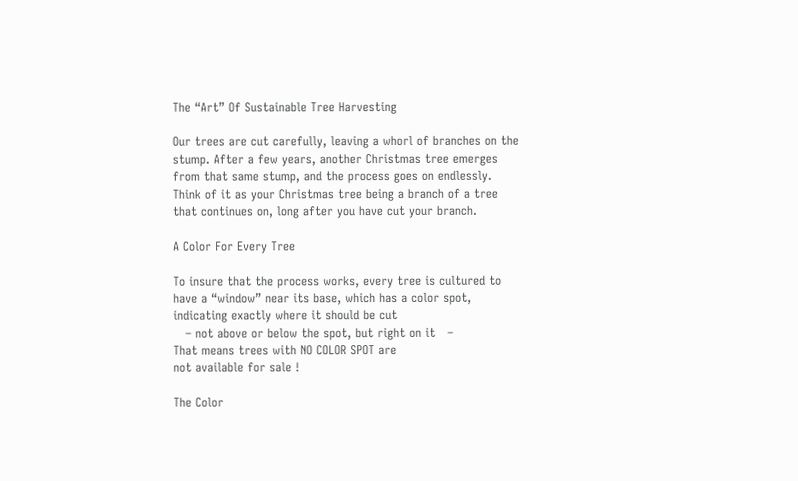The “Art” Of Sustainable Tree Harvesting

Our trees are cut carefully, leaving a whorl of branches on the stump. After a few years, another Christmas tree emerges from that same stump, and the process goes on endlessly. Think of it as your Christmas tree being a branch of a tree that continues on, long after you have cut your branch.

A Color For Every Tree

To insure that the process works, every tree is cultured to have a “window” near its base, which has a color spot, indicating exactly where it should be cut
   – not above or below the spot, but right on it   –
That means trees with NO COLOR SPOT are
not available for sale !

The Color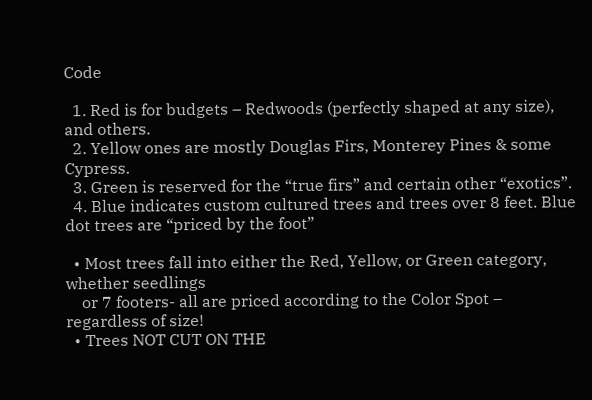Code

  1. Red is for budgets – Redwoods (perfectly shaped at any size), and others.
  2. Yellow ones are mostly Douglas Firs, Monterey Pines & some Cypress.
  3. Green is reserved for the “true firs” and certain other “exotics”.
  4. Blue indicates custom cultured trees and trees over 8 feet. Blue dot trees are “priced by the foot”

  • Most trees fall into either the Red, Yellow, or Green category, whether seedlings
    or 7 footers- all are priced according to the Color Spot – regardless of size!
  • Trees NOT CUT ON THE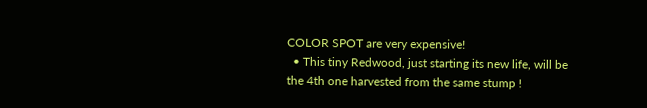COLOR SPOT are very expensive!
  • This tiny Redwood, just starting its new life, will be the 4th one harvested from the same stump !